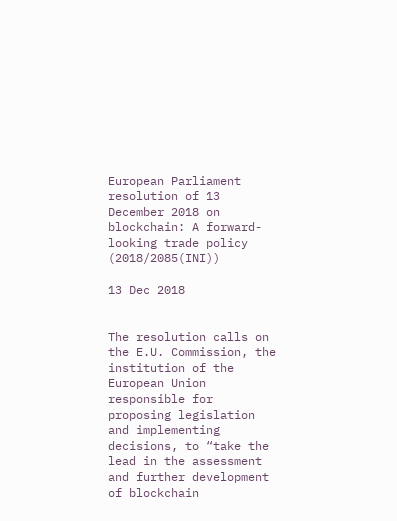European Parliament resolution of 13 December 2018 on blockchain: A forward-looking trade policy (2018/2085(INI))

13 Dec 2018


The resolution calls on the E.U. Commission, the institution of the European Union responsible for proposing legislation and implementing decisions, to “take the lead in the assessment and further development of blockchain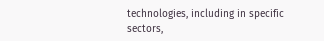technologies, including in specific sectors,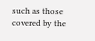such as those covered by the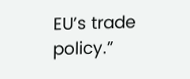EU’s trade policy.”